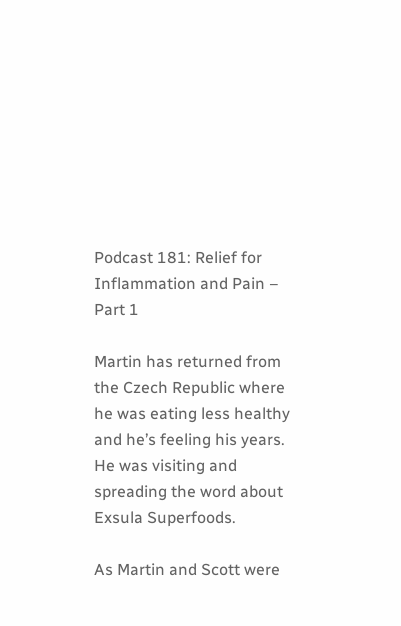Podcast 181: Relief for Inflammation and Pain – Part 1

Martin has returned from the Czech Republic where he was eating less healthy and he’s feeling his years.  He was visiting and spreading the word about Exsula Superfoods.

As Martin and Scott were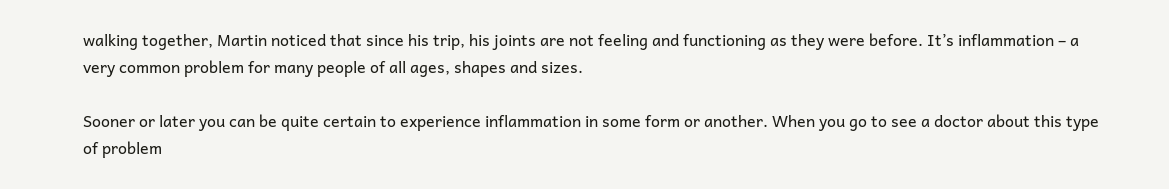walking together, Martin noticed that since his trip, his joints are not feeling and functioning as they were before. It’s inflammation – a very common problem for many people of all ages, shapes and sizes.

Sooner or later you can be quite certain to experience inflammation in some form or another. When you go to see a doctor about this type of problem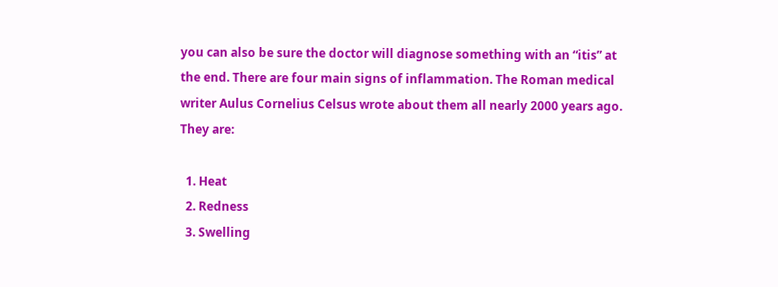you can also be sure the doctor will diagnose something with an “itis” at the end. There are four main signs of inflammation. The Roman medical writer Aulus Cornelius Celsus wrote about them all nearly 2000 years ago. They are:

  1. Heat
  2. Redness
  3. Swelling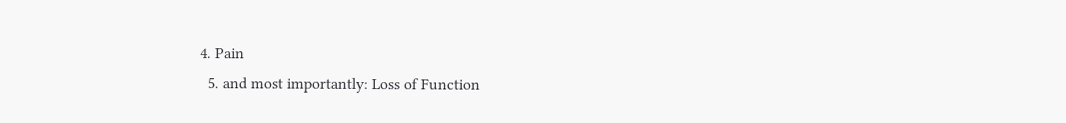4. Pain
  5. and most importantly: Loss of Function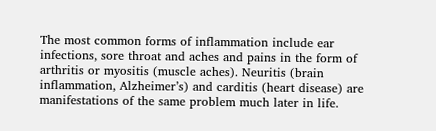The most common forms of inflammation include ear infections, sore throat and aches and pains in the form of arthritis or myositis (muscle aches). Neuritis (brain inflammation, Alzheimer’s) and carditis (heart disease) are manifestations of the same problem much later in life.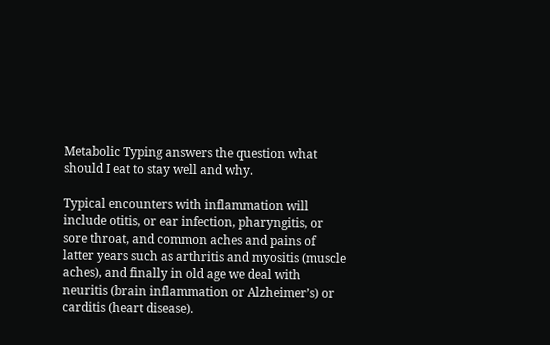Metabolic Typing answers the question what should I eat to stay well and why.

Typical encounters with inflammation will include otitis, or ear infection, pharyngitis, or sore throat, and common aches and pains of latter years such as arthritis and myositis (muscle aches), and finally in old age we deal with neuritis (brain inflammation or Alzheimer’s) or carditis (heart disease).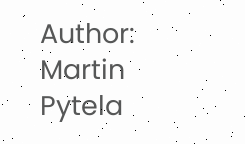Author: Martin Pytela